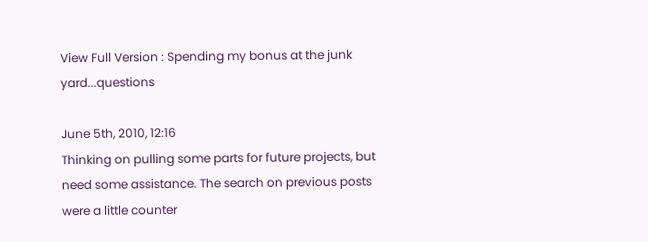View Full Version : Spending my bonus at the junk yard...questions

June 5th, 2010, 12:16
Thinking on pulling some parts for future projects, but need some assistance. The search on previous posts were a little counter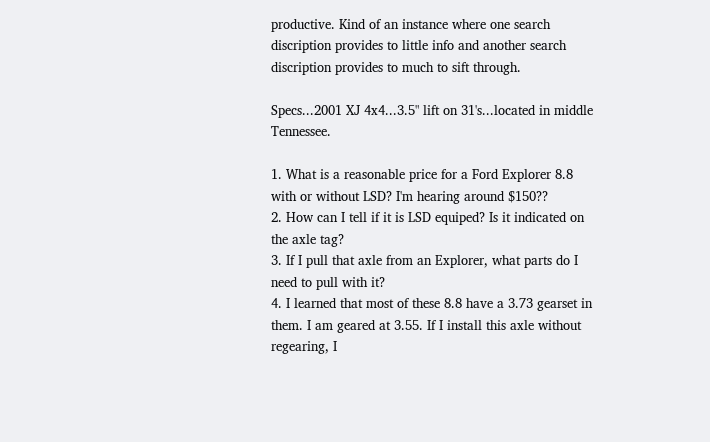productive. Kind of an instance where one search discription provides to little info and another search discription provides to much to sift through.

Specs...2001 XJ 4x4...3.5" lift on 31's...located in middle Tennessee.

1. What is a reasonable price for a Ford Explorer 8.8 with or without LSD? I'm hearing around $150??
2. How can I tell if it is LSD equiped? Is it indicated on the axle tag?
3. If I pull that axle from an Explorer, what parts do I need to pull with it?
4. I learned that most of these 8.8 have a 3.73 gearset in them. I am geared at 3.55. If I install this axle without regearing, I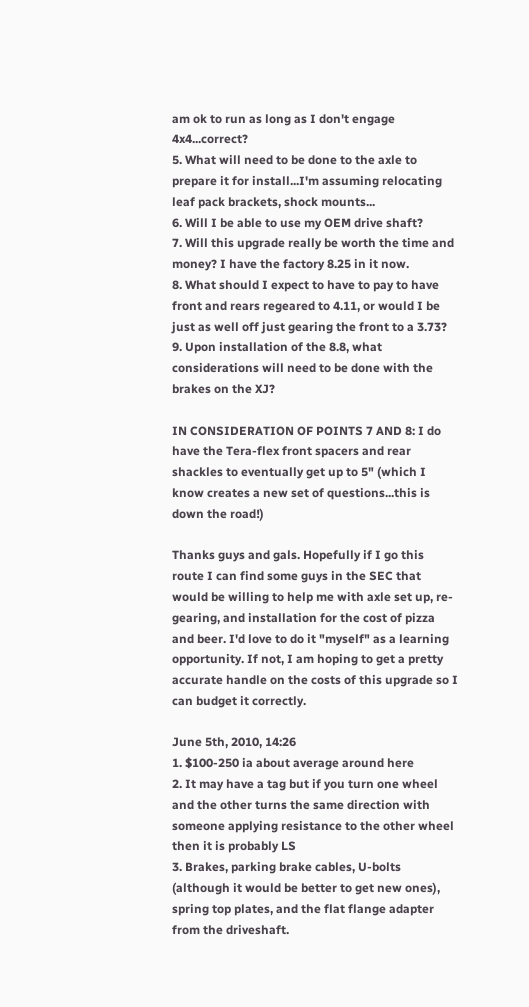am ok to run as long as I don't engage 4x4...correct?
5. What will need to be done to the axle to prepare it for install...I'm assuming relocating leaf pack brackets, shock mounts...
6. Will I be able to use my OEM drive shaft?
7. Will this upgrade really be worth the time and money? I have the factory 8.25 in it now.
8. What should I expect to have to pay to have front and rears regeared to 4.11, or would I be just as well off just gearing the front to a 3.73?
9. Upon installation of the 8.8, what considerations will need to be done with the brakes on the XJ?

IN CONSIDERATION OF POINTS 7 AND 8: I do have the Tera-flex front spacers and rear shackles to eventually get up to 5" (which I know creates a new set of questions...this is down the road!)

Thanks guys and gals. Hopefully if I go this route I can find some guys in the SEC that would be willing to help me with axle set up, re-gearing, and installation for the cost of pizza and beer. I'd love to do it "myself" as a learning opportunity. If not, I am hoping to get a pretty accurate handle on the costs of this upgrade so I can budget it correctly.

June 5th, 2010, 14:26
1. $100-250 ia about average around here
2. It may have a tag but if you turn one wheel and the other turns the same direction with someone applying resistance to the other wheel then it is probably LS
3. Brakes, parking brake cables, U-bolts (although it would be better to get new ones), spring top plates, and the flat flange adapter from the driveshaft.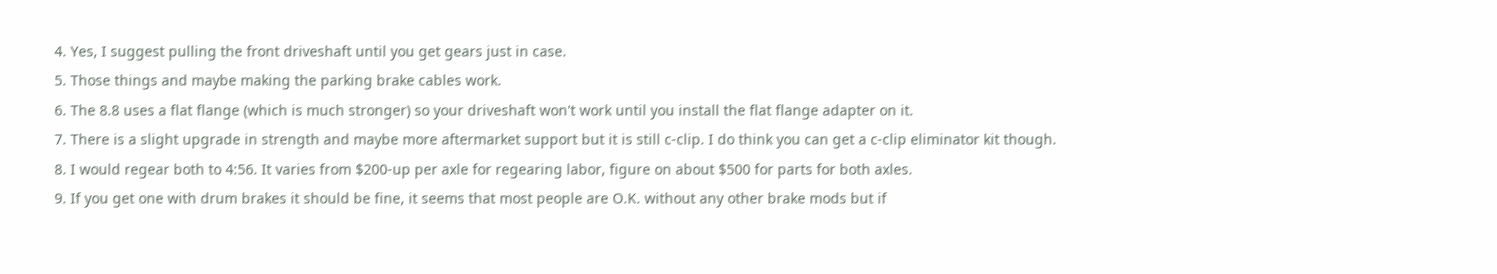4. Yes, I suggest pulling the front driveshaft until you get gears just in case.
5. Those things and maybe making the parking brake cables work.
6. The 8.8 uses a flat flange (which is much stronger) so your driveshaft won't work until you install the flat flange adapter on it.
7. There is a slight upgrade in strength and maybe more aftermarket support but it is still c-clip. I do think you can get a c-clip eliminator kit though.
8. I would regear both to 4:56. It varies from $200-up per axle for regearing labor, figure on about $500 for parts for both axles.
9. If you get one with drum brakes it should be fine, it seems that most people are O.K. without any other brake mods but if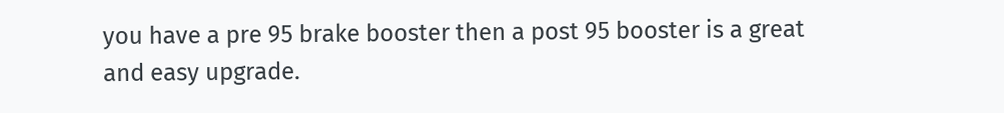you have a pre 95 brake booster then a post 95 booster is a great and easy upgrade.